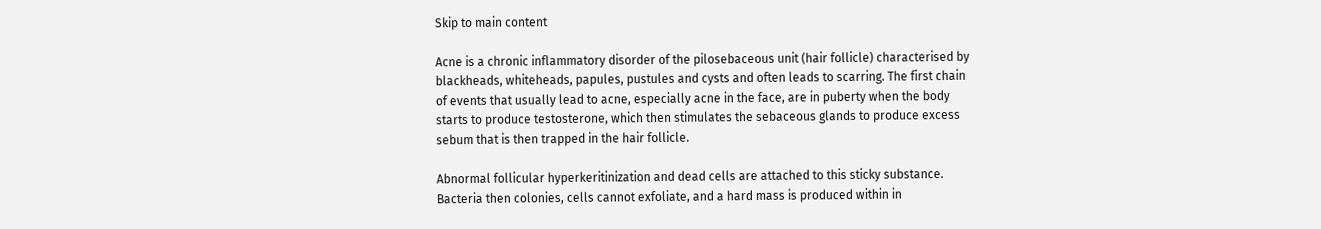Skip to main content

Acne is a chronic inflammatory disorder of the pilosebaceous unit (hair follicle) characterised by blackheads, whiteheads, papules, pustules and cysts and often leads to scarring. The first chain of events that usually lead to acne, especially acne in the face, are in puberty when the body starts to produce testosterone, which then stimulates the sebaceous glands to produce excess sebum that is then trapped in the hair follicle.

Abnormal follicular hyperkeritinization and dead cells are attached to this sticky substance. Bacteria then colonies, cells cannot exfoliate, and a hard mass is produced within in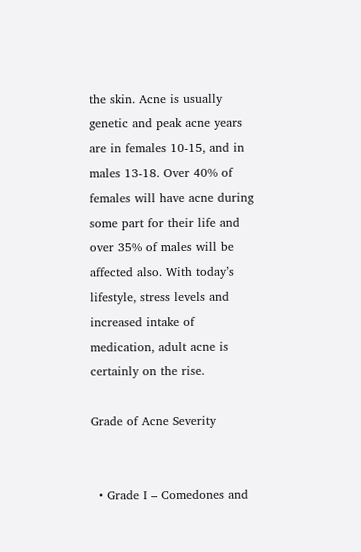the skin. Acne is usually genetic and peak acne years are in females 10-15, and in males 13-18. Over 40% of females will have acne during some part for their life and over 35% of males will be affected also. With today’s lifestyle, stress levels and increased intake of medication, adult acne is certainly on the rise.

Grade of Acne Severity


  • Grade I – Comedones and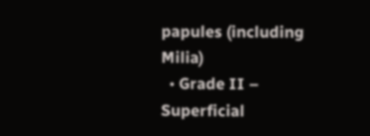papules (including Milia)
  • Grade II – Superficial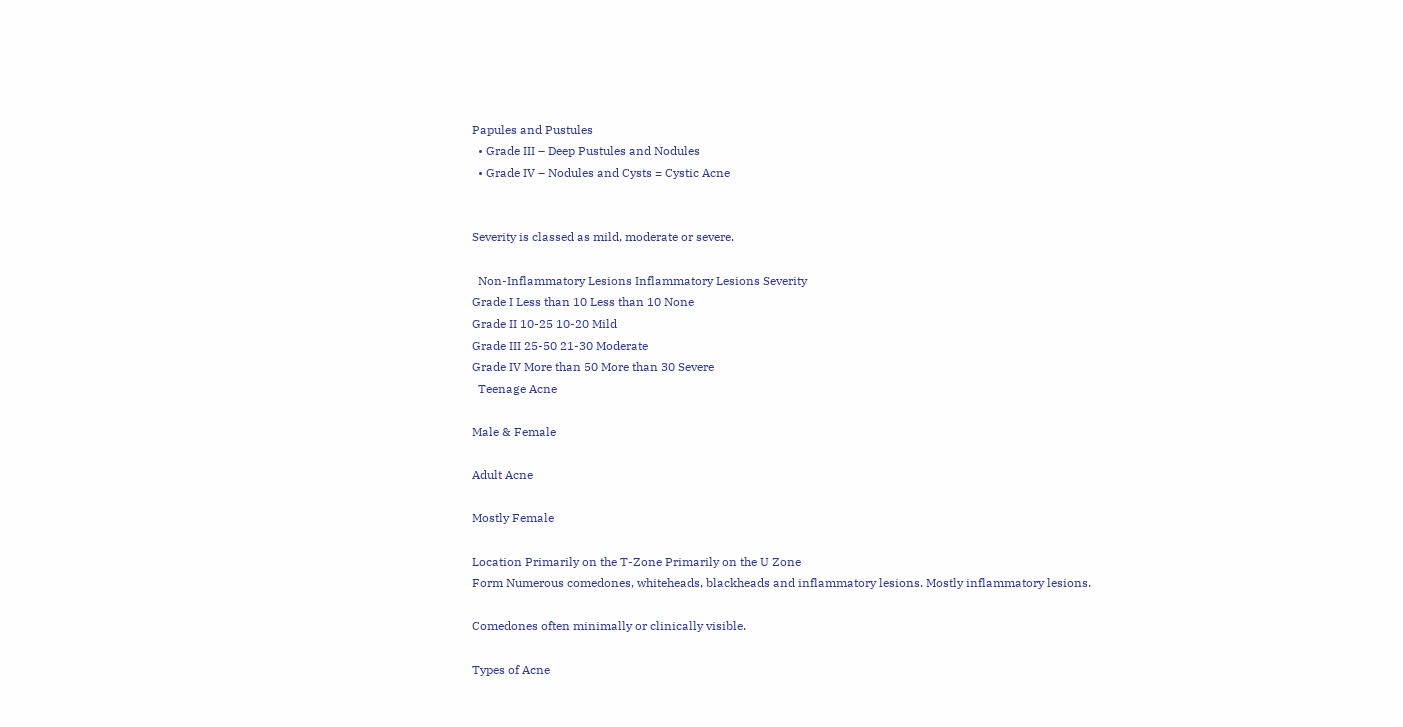Papules and Pustules
  • Grade III – Deep Pustules and Nodules
  • Grade IV – Nodules and Cysts = Cystic Acne


Severity is classed as mild, moderate or severe.

  Non-Inflammatory Lesions Inflammatory Lesions Severity
Grade I Less than 10 Less than 10 None
Grade II 10-25 10-20 Mild
Grade III 25-50 21-30 Moderate
Grade IV More than 50 More than 30 Severe
  Teenage Acne

Male & Female

Adult Acne

Mostly Female

Location Primarily on the T-Zone Primarily on the U Zone
Form Numerous comedones, whiteheads, blackheads and inflammatory lesions. Mostly inflammatory lesions.

Comedones often minimally or clinically visible.

Types of Acne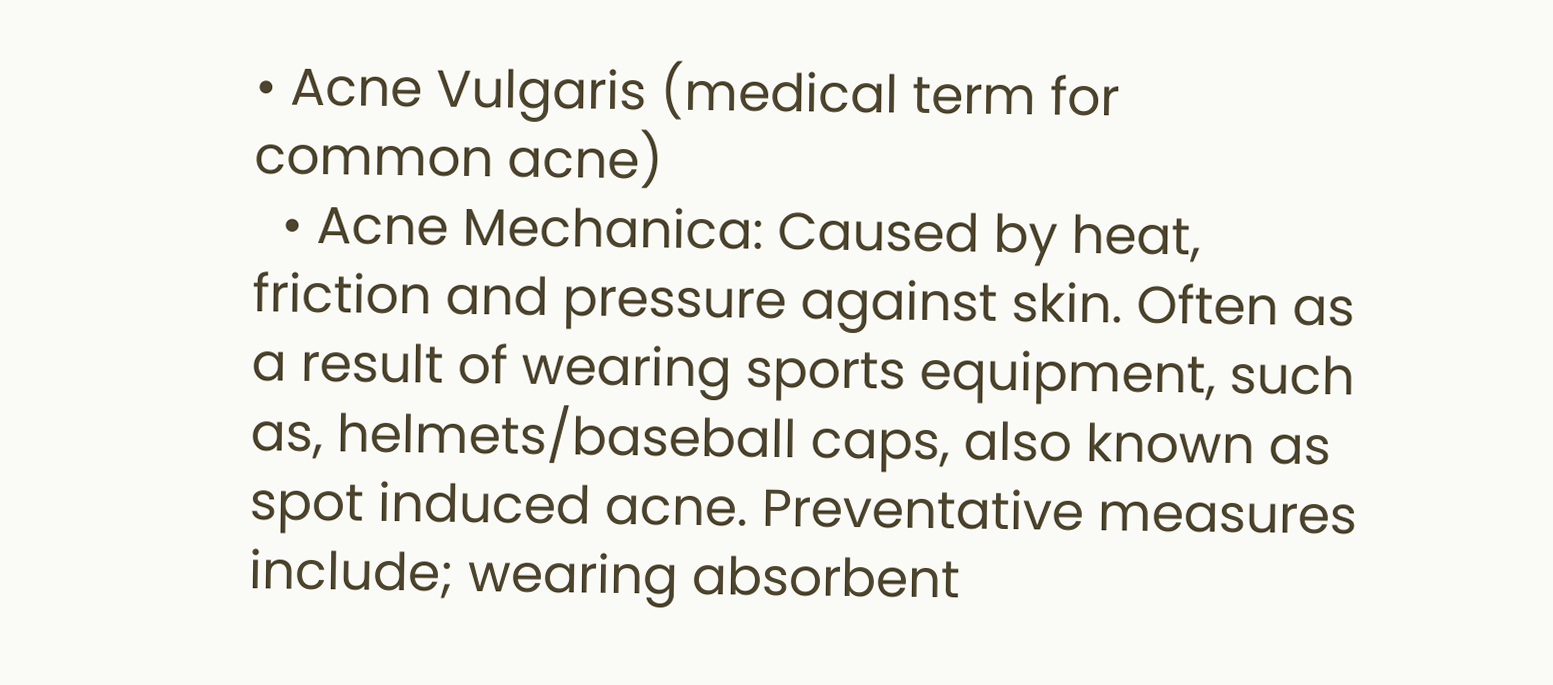• Acne Vulgaris (medical term for common acne)
  • Acne Mechanica: Caused by heat, friction and pressure against skin. Often as a result of wearing sports equipment, such as, helmets/baseball caps, also known as spot induced acne. Preventative measures include; wearing absorbent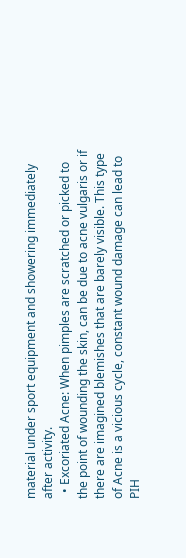material under sport equipment and showering immediately after activity.
  • Excoriated Acne: When pimples are scratched or picked to the point of wounding the skin, can be due to acne vulgaris or if there are imagined blemishes that are barely visible. This type of Acne is a vicious cycle, constant wound damage can lead to PIH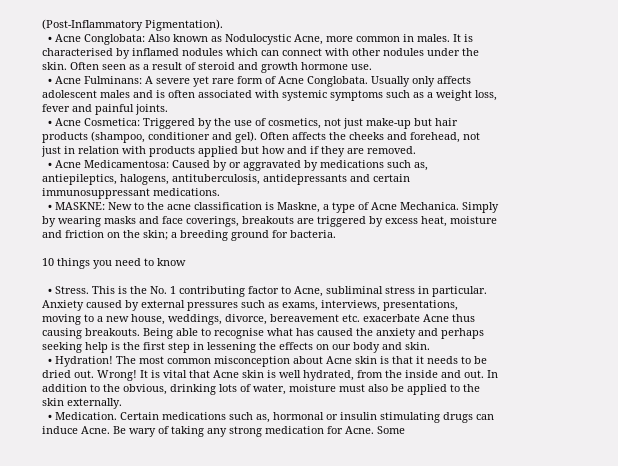(Post-Inflammatory Pigmentation).
  • Acne Conglobata: Also known as Nodulocystic Acne, more common in males. It is characterised by inflamed nodules which can connect with other nodules under the skin. Often seen as a result of steroid and growth hormone use.
  • Acne Fulminans: A severe yet rare form of Acne Conglobata. Usually only affects adolescent males and is often associated with systemic symptoms such as a weight loss, fever and painful joints.
  • Acne Cosmetica: Triggered by the use of cosmetics, not just make-up but hair products (shampoo, conditioner and gel). Often affects the cheeks and forehead, not just in relation with products applied but how and if they are removed.
  • Acne Medicamentosa: Caused by or aggravated by medications such as, antiepileptics, halogens, antituberculosis, antidepressants and certain immunosuppressant medications.
  • MASKNE: New to the acne classification is Maskne, a type of Acne Mechanica. Simply by wearing masks and face coverings, breakouts are triggered by excess heat, moisture and friction on the skin; a breeding ground for bacteria.

10 things you need to know

  • Stress. This is the No. 1 contributing factor to Acne, subliminal stress in particular. Anxiety caused by external pressures such as exams, interviews, presentations, moving to a new house, weddings, divorce, bereavement etc. exacerbate Acne thus causing breakouts. Being able to recognise what has caused the anxiety and perhaps seeking help is the first step in lessening the effects on our body and skin.
  • Hydration! The most common misconception about Acne skin is that it needs to be dried out. Wrong! It is vital that Acne skin is well hydrated, from the inside and out. In addition to the obvious, drinking lots of water, moisture must also be applied to the skin externally.
  • Medication. Certain medications such as, hormonal or insulin stimulating drugs can induce Acne. Be wary of taking any strong medication for Acne. Some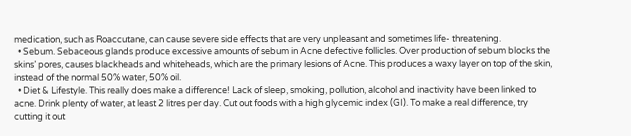medication, such as Roaccutane, can cause severe side effects that are very unpleasant and sometimes life- threatening.
  • Sebum. Sebaceous glands produce excessive amounts of sebum in Acne defective follicles. Over production of sebum blocks the skins’ pores, causes blackheads and whiteheads, which are the primary lesions of Acne. This produces a waxy layer on top of the skin, instead of the normal 50% water, 50% oil.
  • Diet & Lifestyle. This really does make a difference! Lack of sleep, smoking, pollution, alcohol and inactivity have been linked to acne. Drink plenty of water, at least 2 litres per day. Cut out foods with a high glycemic index (GI). To make a real difference, try cutting it out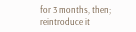for 3 months, then; reintroduce it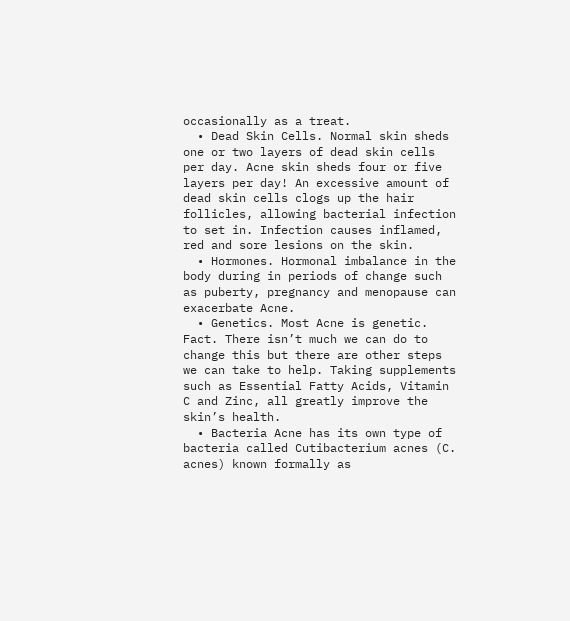occasionally as a treat.
  • Dead Skin Cells. Normal skin sheds one or two layers of dead skin cells per day. Acne skin sheds four or five layers per day! An excessive amount of dead skin cells clogs up the hair follicles, allowing bacterial infection to set in. Infection causes inflamed, red and sore lesions on the skin.
  • Hormones. Hormonal imbalance in the body during in periods of change such as puberty, pregnancy and menopause can exacerbate Acne.
  • Genetics. Most Acne is genetic. Fact. There isn’t much we can do to change this but there are other steps we can take to help. Taking supplements such as Essential Fatty Acids, Vitamin C and Zinc, all greatly improve the skin’s health.
  • Bacteria Acne has its own type of bacteria called Cutibacterium acnes (C. acnes) known formally as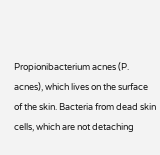Propionibacterium acnes (P. acnes), which lives on the surface of the skin. Bacteria from dead skin cells, which are not detaching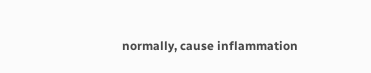normally, cause inflammation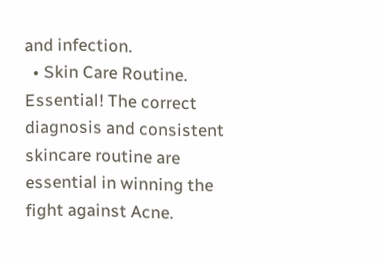and infection.
  • Skin Care Routine. Essential! The correct diagnosis and consistent skincare routine are essential in winning the fight against Acne.